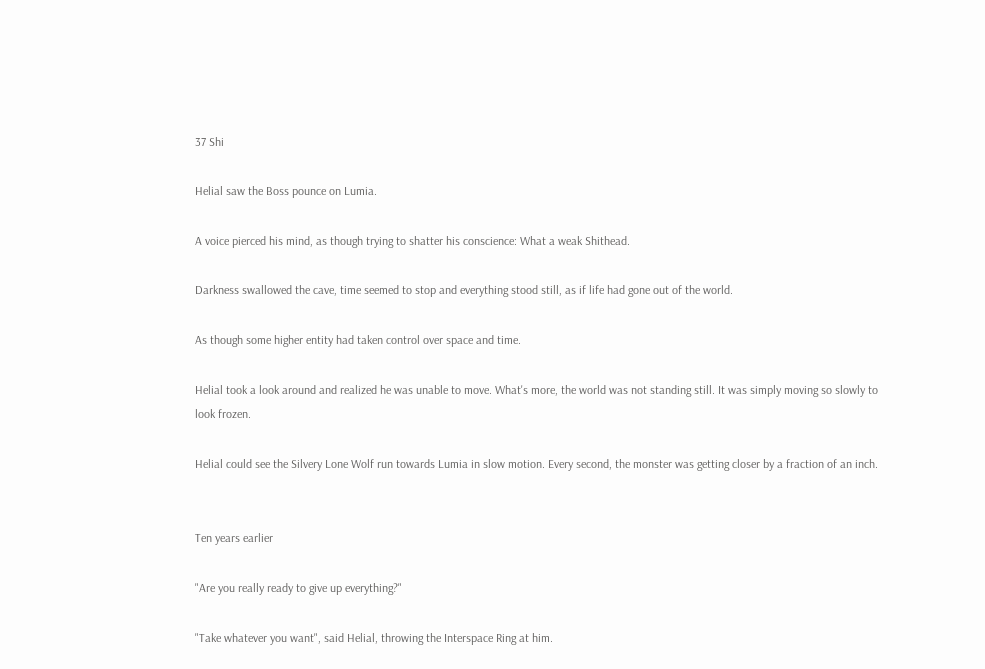37 Shi

Helial saw the Boss pounce on Lumia.

A voice pierced his mind, as though trying to shatter his conscience: What a weak Shithead.

Darkness swallowed the cave, time seemed to stop and everything stood still, as if life had gone out of the world.

As though some higher entity had taken control over space and time.

Helial took a look around and realized he was unable to move. What's more, the world was not standing still. It was simply moving so slowly to look frozen.

Helial could see the Silvery Lone Wolf run towards Lumia in slow motion. Every second, the monster was getting closer by a fraction of an inch.


Ten years earlier

"Are you really ready to give up everything?"

"Take whatever you want", said Helial, throwing the Interspace Ring at him.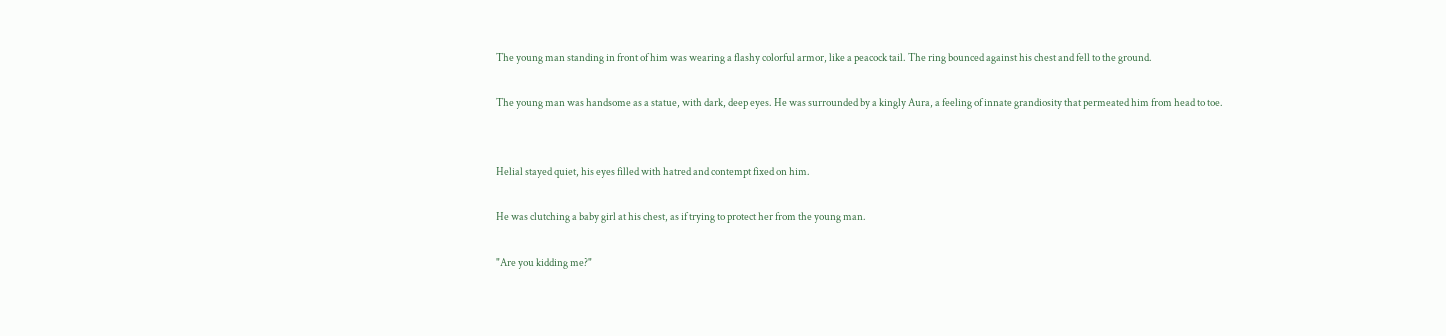The young man standing in front of him was wearing a flashy colorful armor, like a peacock tail. The ring bounced against his chest and fell to the ground.

The young man was handsome as a statue, with dark, deep eyes. He was surrounded by a kingly Aura, a feeling of innate grandiosity that permeated him from head to toe.


Helial stayed quiet, his eyes filled with hatred and contempt fixed on him.

He was clutching a baby girl at his chest, as if trying to protect her from the young man.

"Are you kidding me?"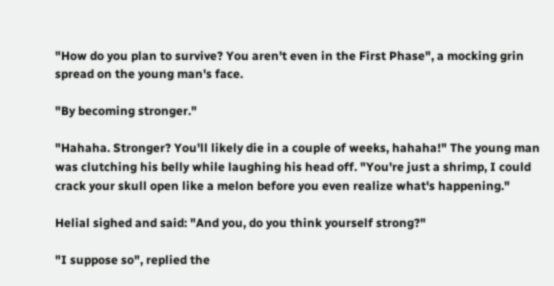"How do you plan to survive? You aren't even in the First Phase", a mocking grin spread on the young man's face.

"By becoming stronger."

"Hahaha. Stronger? You'll likely die in a couple of weeks, hahaha!" The young man was clutching his belly while laughing his head off. "You're just a shrimp, I could crack your skull open like a melon before you even realize what's happening."

Helial sighed and said: "And you, do you think yourself strong?"

"I suppose so", replied the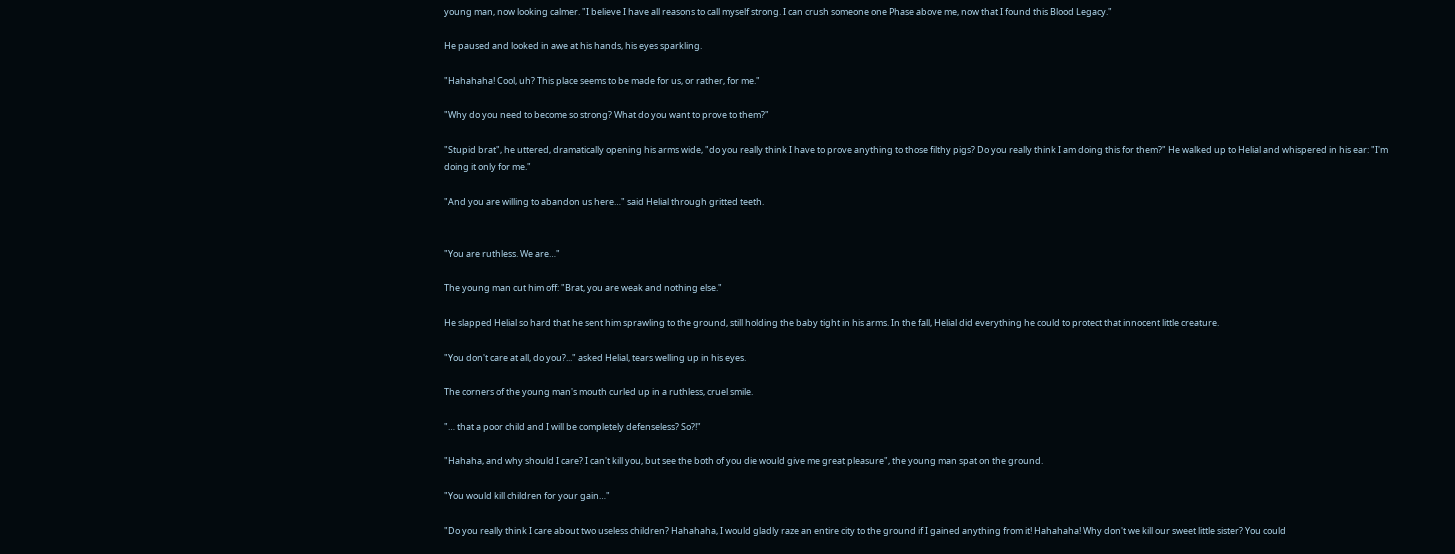young man, now looking calmer. "I believe I have all reasons to call myself strong. I can crush someone one Phase above me, now that I found this Blood Legacy."

He paused and looked in awe at his hands, his eyes sparkling.

"Hahahaha! Cool, uh? This place seems to be made for us, or rather, for me."

"Why do you need to become so strong? What do you want to prove to them?"

"Stupid brat", he uttered, dramatically opening his arms wide, "do you really think I have to prove anything to those filthy pigs? Do you really think I am doing this for them?" He walked up to Helial and whispered in his ear: "I'm doing it only for me."

"And you are willing to abandon us here…" said Helial through gritted teeth.


"You are ruthless. We are…"

The young man cut him off: "Brat, you are weak and nothing else."

He slapped Helial so hard that he sent him sprawling to the ground, still holding the baby tight in his arms. In the fall, Helial did everything he could to protect that innocent little creature.

"You don't care at all, do you?..." asked Helial, tears welling up in his eyes.

The corners of the young man's mouth curled up in a ruthless, cruel smile.

"… that a poor child and I will be completely defenseless? So?!"

"Hahaha, and why should I care? I can't kill you, but see the both of you die would give me great pleasure", the young man spat on the ground.

"You would kill children for your gain…"

"Do you really think I care about two useless children? Hahahaha, I would gladly raze an entire city to the ground if I gained anything from it! Hahahaha! Why don't we kill our sweet little sister? You could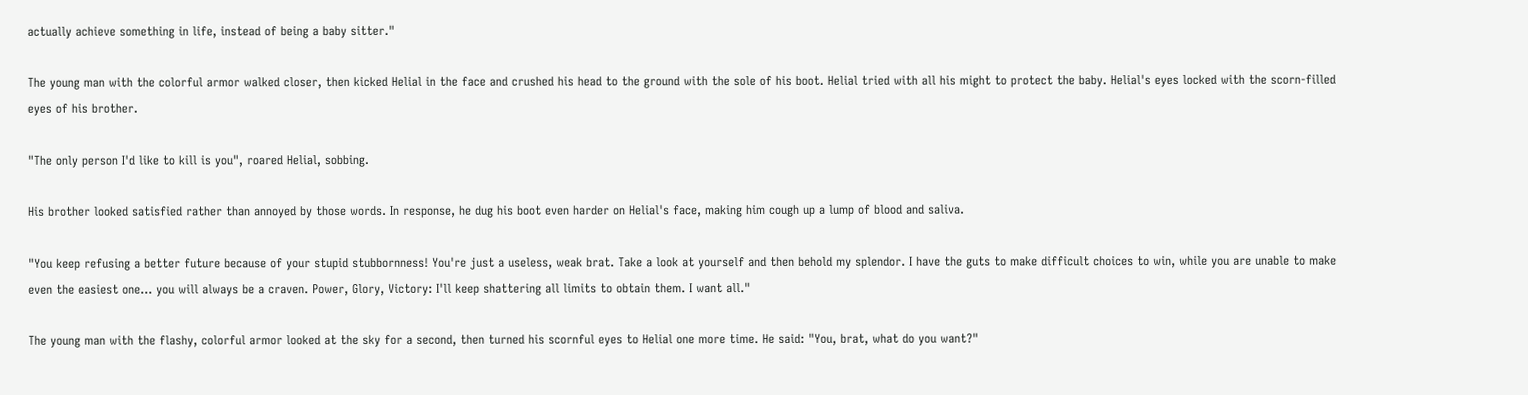actually achieve something in life, instead of being a baby sitter."

The young man with the colorful armor walked closer, then kicked Helial in the face and crushed his head to the ground with the sole of his boot. Helial tried with all his might to protect the baby. Helial's eyes locked with the scorn-filled eyes of his brother.

"The only person I'd like to kill is you", roared Helial, sobbing.

His brother looked satisfied rather than annoyed by those words. In response, he dug his boot even harder on Helial's face, making him cough up a lump of blood and saliva.

"You keep refusing a better future because of your stupid stubbornness! You're just a useless, weak brat. Take a look at yourself and then behold my splendor. I have the guts to make difficult choices to win, while you are unable to make even the easiest one… you will always be a craven. Power, Glory, Victory: I'll keep shattering all limits to obtain them. I want all."

The young man with the flashy, colorful armor looked at the sky for a second, then turned his scornful eyes to Helial one more time. He said: "You, brat, what do you want?"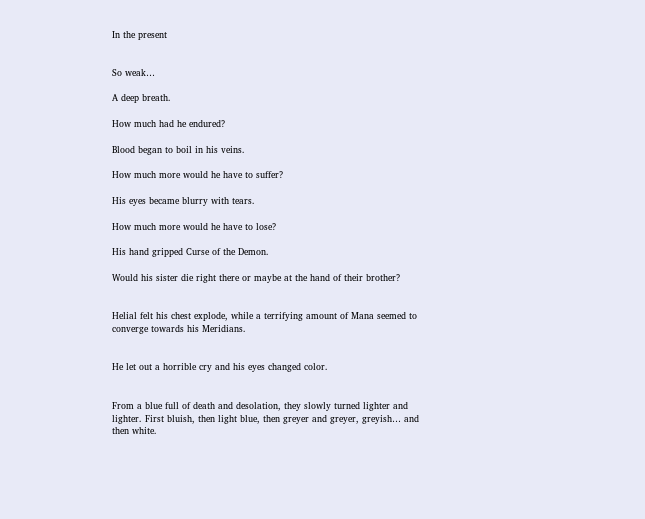In the present


So weak…

A deep breath.

How much had he endured?

Blood began to boil in his veins.

How much more would he have to suffer?

His eyes became blurry with tears.

How much more would he have to lose?

His hand gripped Curse of the Demon.

Would his sister die right there or maybe at the hand of their brother?


Helial felt his chest explode, while a terrifying amount of Mana seemed to converge towards his Meridians.


He let out a horrible cry and his eyes changed color.


From a blue full of death and desolation, they slowly turned lighter and lighter. First bluish, then light blue, then greyer and greyer, greyish… and then white.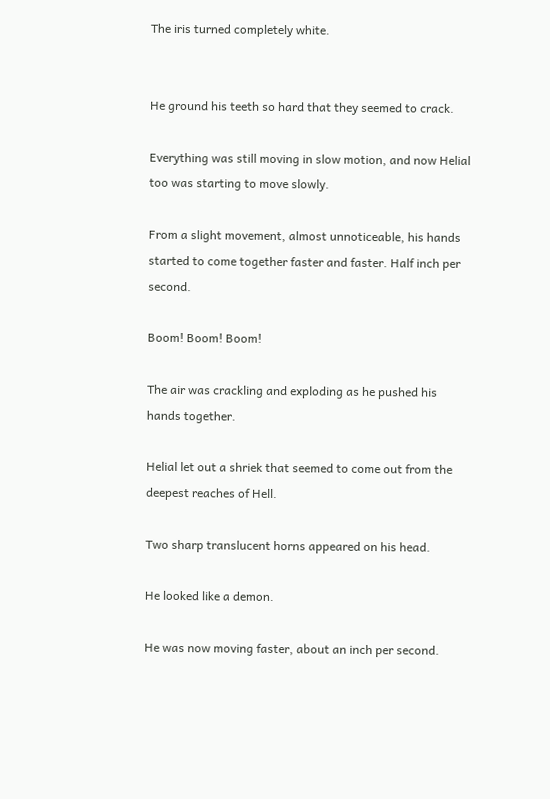The iris turned completely white.


He ground his teeth so hard that they seemed to crack.

Everything was still moving in slow motion, and now Helial too was starting to move slowly.

From a slight movement, almost unnoticeable, his hands started to come together faster and faster. Half inch per second.

Boom! Boom! Boom!

The air was crackling and exploding as he pushed his hands together.

Helial let out a shriek that seemed to come out from the deepest reaches of Hell.

Two sharp translucent horns appeared on his head.

He looked like a demon.

He was now moving faster, about an inch per second.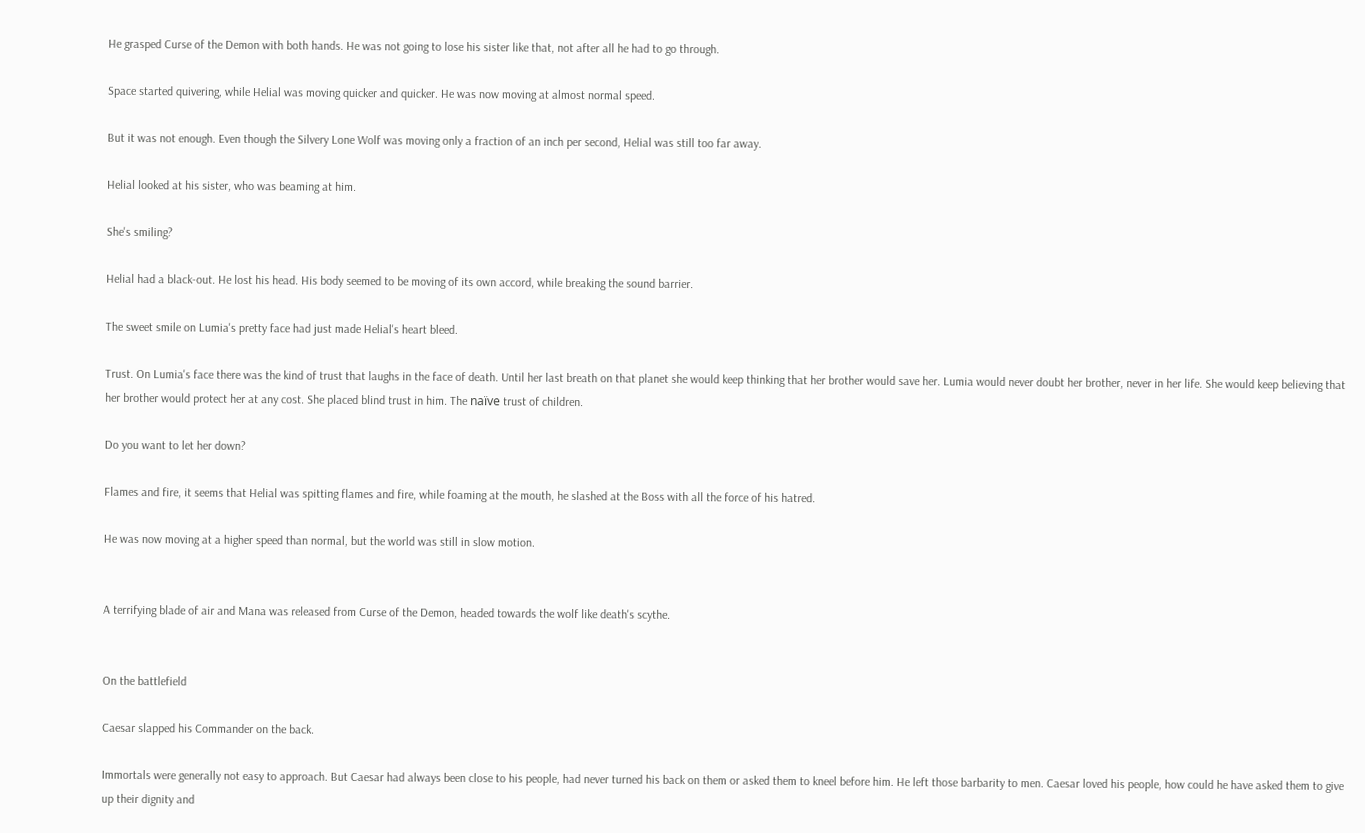He grasped Curse of the Demon with both hands. He was not going to lose his sister like that, not after all he had to go through.

Space started quivering, while Helial was moving quicker and quicker. He was now moving at almost normal speed.

But it was not enough. Even though the Silvery Lone Wolf was moving only a fraction of an inch per second, Helial was still too far away.

Helial looked at his sister, who was beaming at him.

She's smiling?

Helial had a black-out. He lost his head. His body seemed to be moving of its own accord, while breaking the sound barrier.

The sweet smile on Lumia's pretty face had just made Helial's heart bleed.

Trust. On Lumia's face there was the kind of trust that laughs in the face of death. Until her last breath on that planet she would keep thinking that her brother would save her. Lumia would never doubt her brother, never in her life. She would keep believing that her brother would protect her at any cost. She placed blind trust in him. The naïve trust of children.

Do you want to let her down?

Flames and fire, it seems that Helial was spitting flames and fire, while foaming at the mouth, he slashed at the Boss with all the force of his hatred.

He was now moving at a higher speed than normal, but the world was still in slow motion.


A terrifying blade of air and Mana was released from Curse of the Demon, headed towards the wolf like death's scythe.


On the battlefield

Caesar slapped his Commander on the back.

Immortals were generally not easy to approach. But Caesar had always been close to his people, had never turned his back on them or asked them to kneel before him. He left those barbarity to men. Caesar loved his people, how could he have asked them to give up their dignity and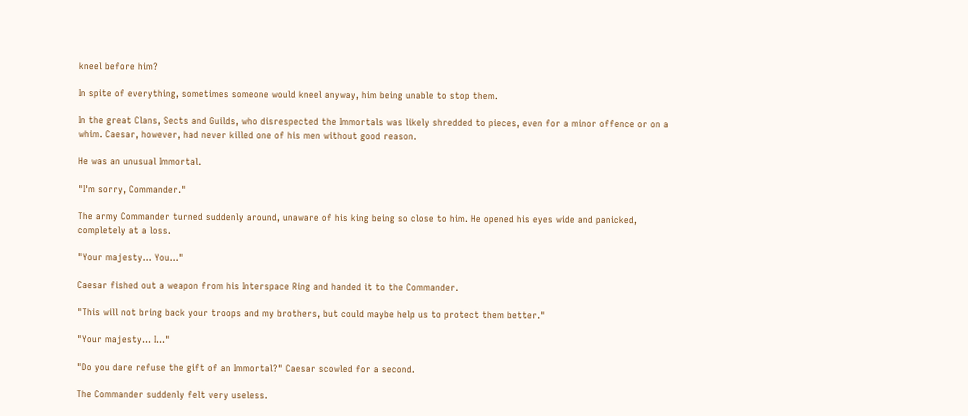kneel before him?

In spite of everything, sometimes someone would kneel anyway, him being unable to stop them.

In the great Clans, Sects and Guilds, who disrespected the Immortals was likely shredded to pieces, even for a minor offence or on a whim. Caesar, however, had never killed one of his men without good reason.

He was an unusual Immortal.

"I'm sorry, Commander."

The army Commander turned suddenly around, unaware of his king being so close to him. He opened his eyes wide and panicked, completely at a loss.

"Your majesty… You…"

Caesar fished out a weapon from his Interspace Ring and handed it to the Commander.

"This will not bring back your troops and my brothers, but could maybe help us to protect them better."

"Your majesty… I…"

"Do you dare refuse the gift of an Immortal?" Caesar scowled for a second.

The Commander suddenly felt very useless.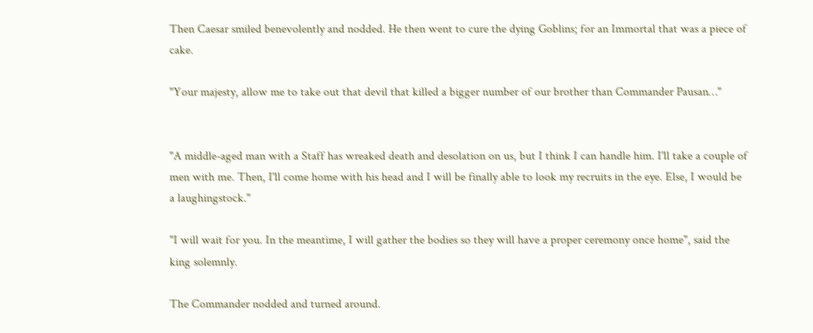Then Caesar smiled benevolently and nodded. He then went to cure the dying Goblins; for an Immortal that was a piece of cake.

"Your majesty, allow me to take out that devil that killed a bigger number of our brother than Commander Pausan…"


"A middle-aged man with a Staff has wreaked death and desolation on us, but I think I can handle him. I'll take a couple of men with me. Then, I'll come home with his head and I will be finally able to look my recruits in the eye. Else, I would be a laughingstock."

"I will wait for you. In the meantime, I will gather the bodies so they will have a proper ceremony once home", said the king solemnly.

The Commander nodded and turned around.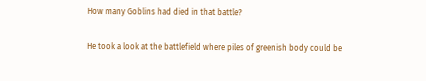How many Goblins had died in that battle?

He took a look at the battlefield where piles of greenish body could be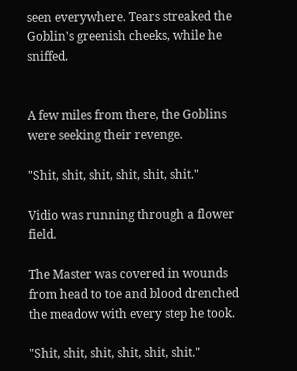seen everywhere. Tears streaked the Goblin's greenish cheeks, while he sniffed.


A few miles from there, the Goblins were seeking their revenge.

"Shit, shit, shit, shit, shit, shit."

Vidio was running through a flower field.

The Master was covered in wounds from head to toe and blood drenched the meadow with every step he took.

"Shit, shit, shit, shit, shit, shit."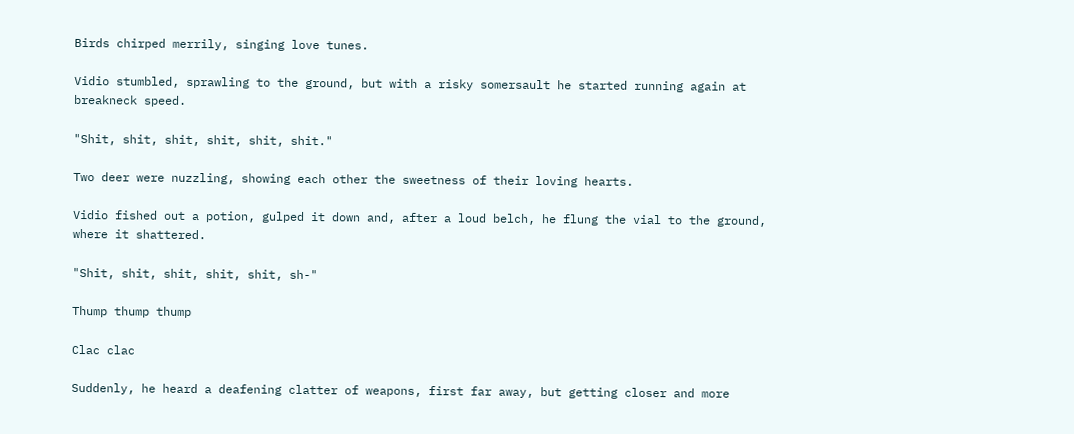Birds chirped merrily, singing love tunes.

Vidio stumbled, sprawling to the ground, but with a risky somersault he started running again at breakneck speed.

"Shit, shit, shit, shit, shit, shit."

Two deer were nuzzling, showing each other the sweetness of their loving hearts.

Vidio fished out a potion, gulped it down and, after a loud belch, he flung the vial to the ground, where it shattered.

"Shit, shit, shit, shit, shit, sh-"

Thump thump thump

Clac clac

Suddenly, he heard a deafening clatter of weapons, first far away, but getting closer and more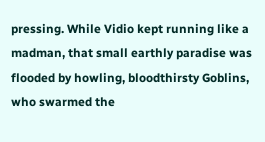pressing. While Vidio kept running like a madman, that small earthly paradise was flooded by howling, bloodthirsty Goblins, who swarmed the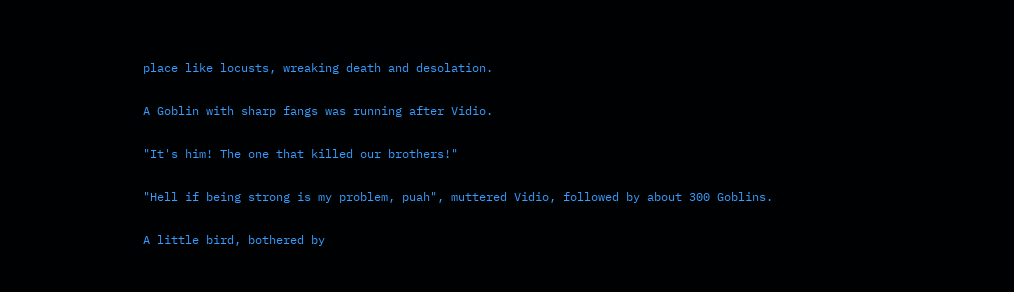place like locusts, wreaking death and desolation.

A Goblin with sharp fangs was running after Vidio.

"It's him! The one that killed our brothers!"

"Hell if being strong is my problem, puah", muttered Vidio, followed by about 300 Goblins.

A little bird, bothered by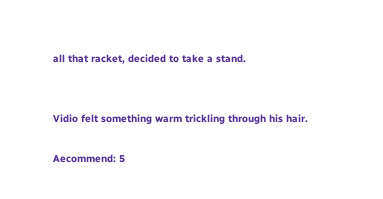all that racket, decided to take a stand.


Vidio felt something warm trickling through his hair.

Aecommend: 5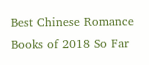Best Chinese Romance Books of 2018 So Far